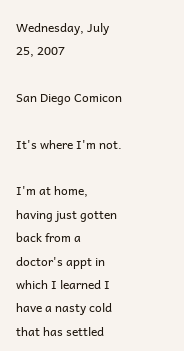Wednesday, July 25, 2007

San Diego Comicon

It's where I'm not.

I'm at home, having just gotten back from a doctor's appt in which I learned I have a nasty cold that has settled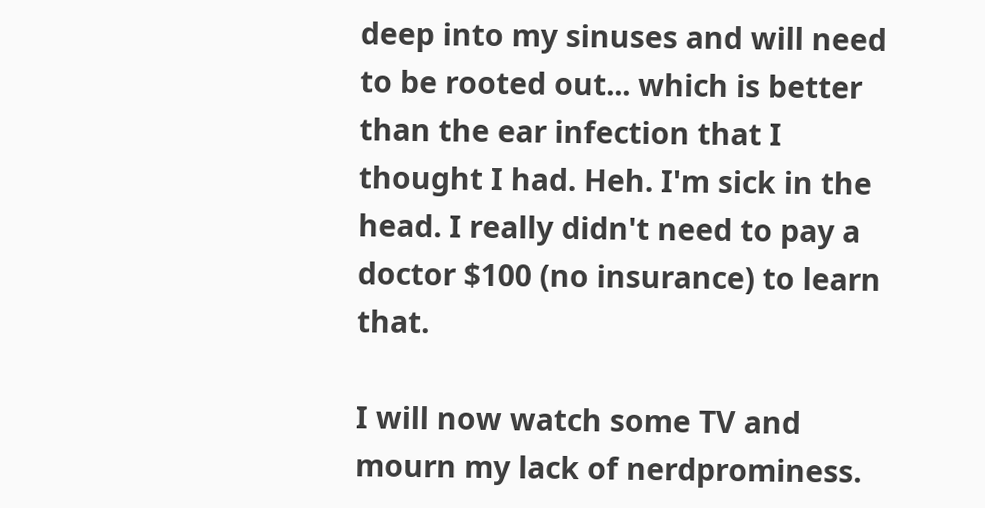deep into my sinuses and will need to be rooted out... which is better than the ear infection that I thought I had. Heh. I'm sick in the head. I really didn't need to pay a doctor $100 (no insurance) to learn that.

I will now watch some TV and mourn my lack of nerdprominess.